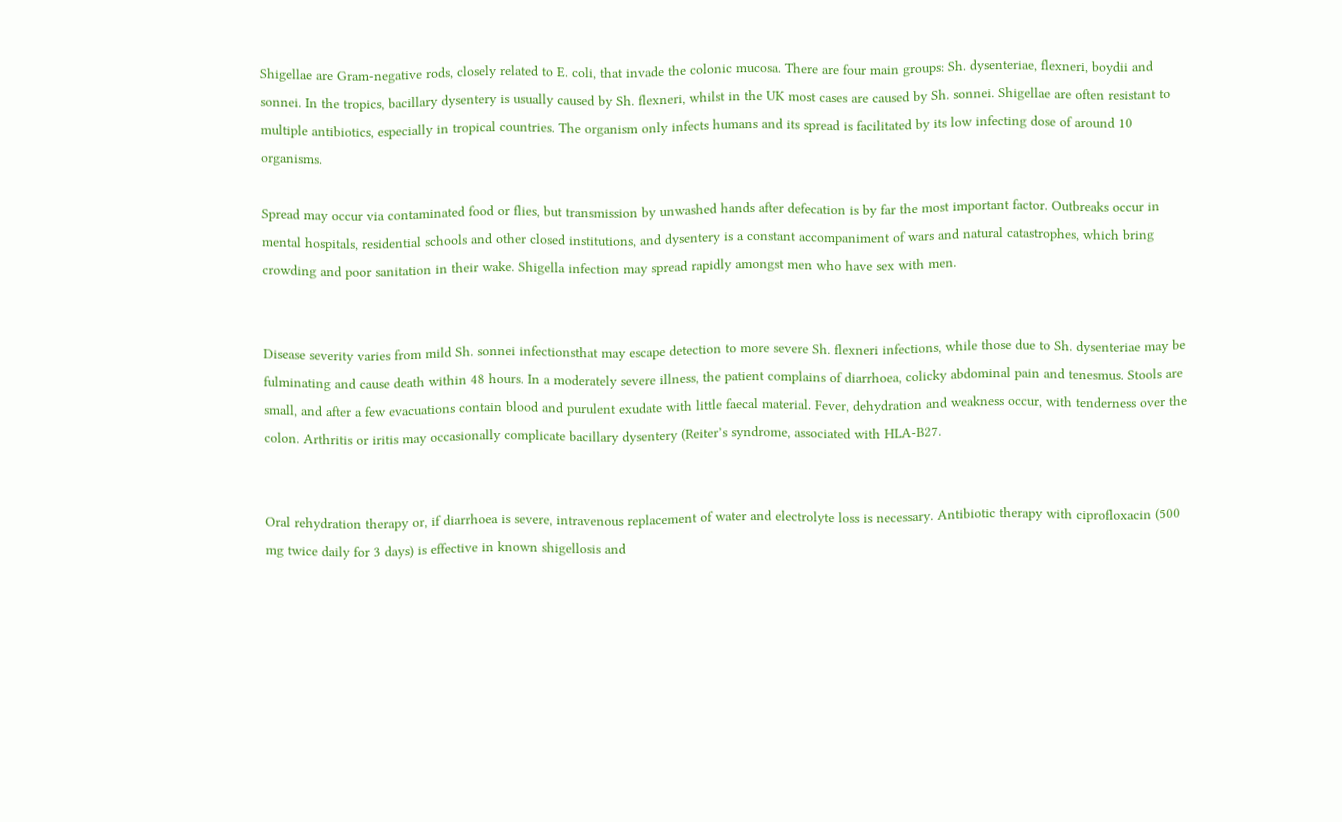Shigellae are Gram-negative rods, closely related to E. coli, that invade the colonic mucosa. There are four main groups: Sh. dysenteriae, flexneri, boydii and sonnei. In the tropics, bacillary dysentery is usually caused by Sh. flexneri, whilst in the UK most cases are caused by Sh. sonnei. Shigellae are often resistant to multiple antibiotics, especially in tropical countries. The organism only infects humans and its spread is facilitated by its low infecting dose of around 10 organisms.

Spread may occur via contaminated food or flies, but transmission by unwashed hands after defecation is by far the most important factor. Outbreaks occur in mental hospitals, residential schools and other closed institutions, and dysentery is a constant accompaniment of wars and natural catastrophes, which bring crowding and poor sanitation in their wake. Shigella infection may spread rapidly amongst men who have sex with men.


Disease severity varies from mild Sh. sonnei infectionsthat may escape detection to more severe Sh. flexneri infections, while those due to Sh. dysenteriae may be fulminating and cause death within 48 hours. In a moderately severe illness, the patient complains of diarrhoea, colicky abdominal pain and tenesmus. Stools are small, and after a few evacuations contain blood and purulent exudate with little faecal material. Fever, dehydration and weakness occur, with tenderness over the colon. Arthritis or iritis may occasionally complicate bacillary dysentery (Reiter’s syndrome, associated with HLA-B27.


Oral rehydration therapy or, if diarrhoea is severe, intravenous replacement of water and electrolyte loss is necessary. Antibiotic therapy with ciprofloxacin (500 mg twice daily for 3 days) is effective in known shigellosis and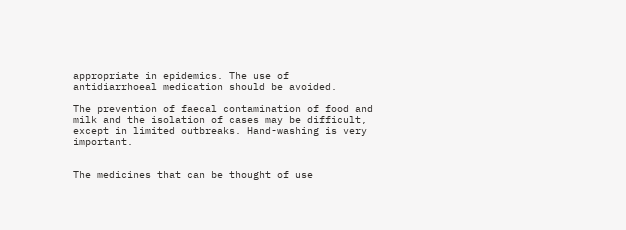appropriate in epidemics. The use of antidiarrhoeal medication should be avoided.

The prevention of faecal contamination of food and milk and the isolation of cases may be difficult, except in limited outbreaks. Hand-washing is very important.


The medicines that can be thought of use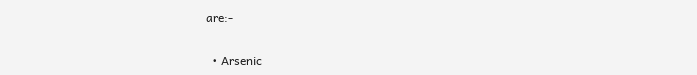are:-

  • Arsenic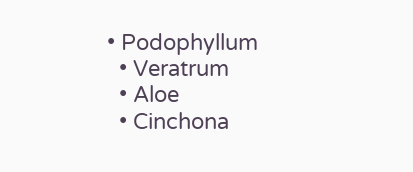• Podophyllum
  • Veratrum
  • Aloe
  • Cinchona